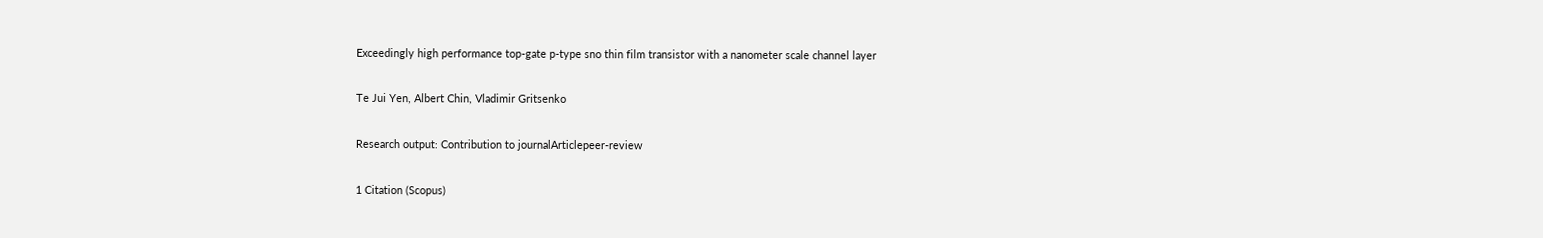Exceedingly high performance top-gate p-type sno thin film transistor with a nanometer scale channel layer

Te Jui Yen, Albert Chin, Vladimir Gritsenko

Research output: Contribution to journalArticlepeer-review

1 Citation (Scopus)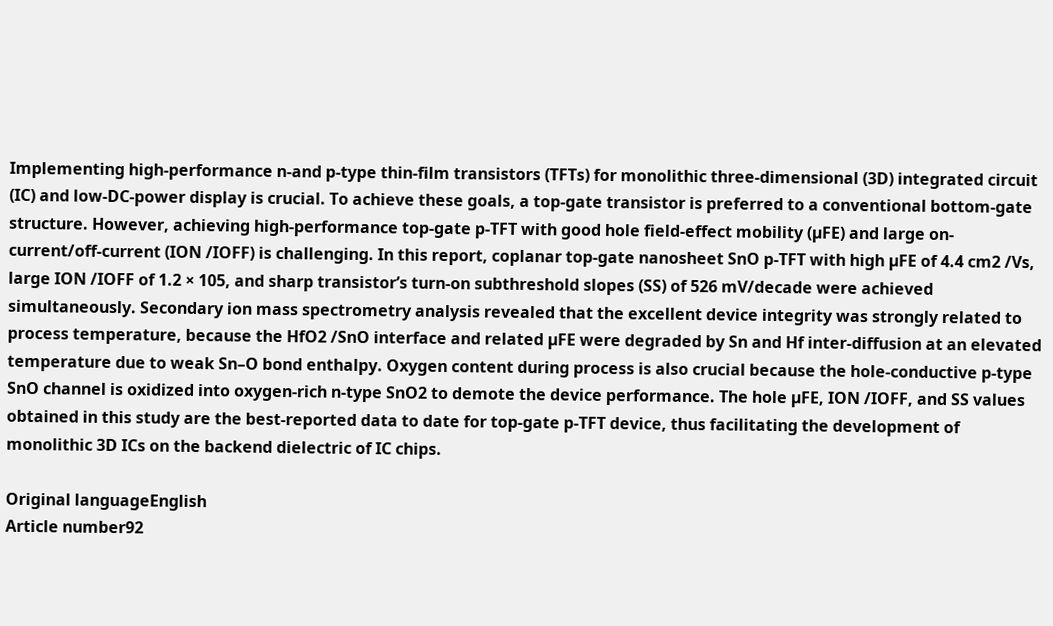Implementing high-performance n-and p-type thin-film transistors (TFTs) for monolithic three-dimensional (3D) integrated circuit (IC) and low-DC-power display is crucial. To achieve these goals, a top-gate transistor is preferred to a conventional bottom-gate structure. However, achieving high-performance top-gate p-TFT with good hole field-effect mobility (µFE) and large on-current/off-current (ION /IOFF) is challenging. In this report, coplanar top-gate nanosheet SnO p-TFT with high µFE of 4.4 cm2 /Vs, large ION /IOFF of 1.2 × 105, and sharp transistor’s turn-on subthreshold slopes (SS) of 526 mV/decade were achieved simultaneously. Secondary ion mass spectrometry analysis revealed that the excellent device integrity was strongly related to process temperature, because the HfO2 /SnO interface and related µFE were degraded by Sn and Hf inter-diffusion at an elevated temperature due to weak Sn–O bond enthalpy. Oxygen content during process is also crucial because the hole-conductive p-type SnO channel is oxidized into oxygen-rich n-type SnO2 to demote the device performance. The hole µFE, ION /IOFF, and SS values obtained in this study are the best-reported data to date for top-gate p-TFT device, thus facilitating the development of monolithic 3D ICs on the backend dielectric of IC chips.

Original languageEnglish
Article number92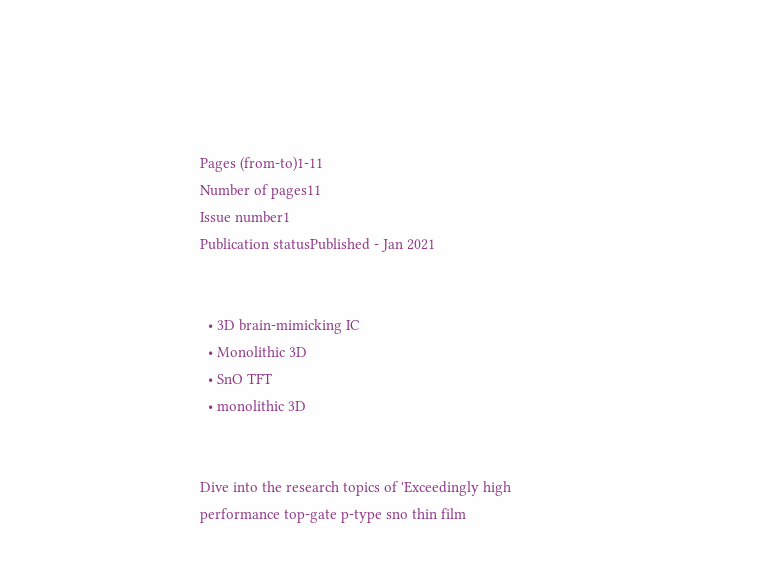Pages (from-to)1-11
Number of pages11
Issue number1
Publication statusPublished - Jan 2021


  • 3D brain-mimicking IC
  • Monolithic 3D
  • SnO TFT
  • monolithic 3D


Dive into the research topics of 'Exceedingly high performance top-gate p-type sno thin film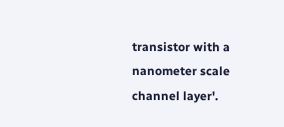transistor with a nanometer scale channel layer'.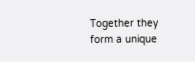Together they form a unique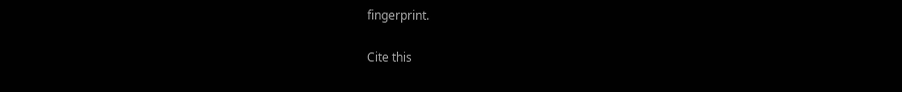fingerprint.

Cite this